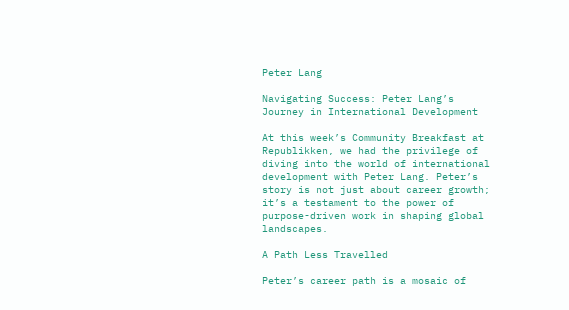Peter Lang

Navigating Success: Peter Lang’s Journey in International Development

At this week’s Community Breakfast at Republikken, we had the privilege of diving into the world of international development with Peter Lang. Peter’s story is not just about career growth; it’s a testament to the power of purpose-driven work in shaping global landscapes.

A Path Less Travelled

Peter’s career path is a mosaic of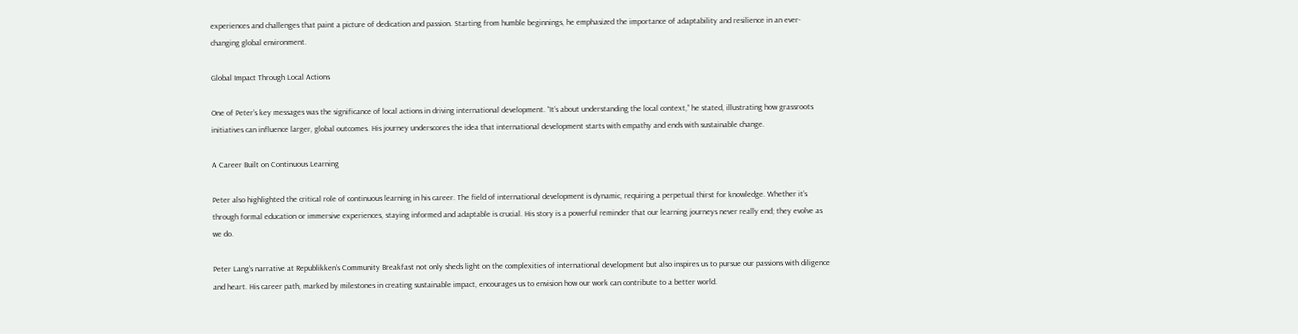experiences and challenges that paint a picture of dedication and passion. Starting from humble beginnings, he emphasized the importance of adaptability and resilience in an ever-changing global environment.

Global Impact Through Local Actions

One of Peter’s key messages was the significance of local actions in driving international development. “It’s about understanding the local context,” he stated, illustrating how grassroots initiatives can influence larger, global outcomes. His journey underscores the idea that international development starts with empathy and ends with sustainable change.

A Career Built on Continuous Learning

Peter also highlighted the critical role of continuous learning in his career. The field of international development is dynamic, requiring a perpetual thirst for knowledge. Whether it’s through formal education or immersive experiences, staying informed and adaptable is crucial. His story is a powerful reminder that our learning journeys never really end; they evolve as we do.

Peter Lang’s narrative at Republikken’s Community Breakfast not only sheds light on the complexities of international development but also inspires us to pursue our passions with diligence and heart. His career path, marked by milestones in creating sustainable impact, encourages us to envision how our work can contribute to a better world.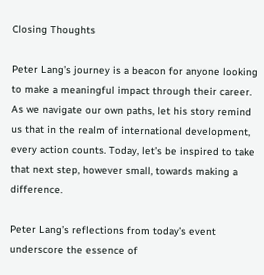Closing Thoughts

Peter Lang’s journey is a beacon for anyone looking to make a meaningful impact through their career. As we navigate our own paths, let his story remind us that in the realm of international development, every action counts. Today, let’s be inspired to take that next step, however small, towards making a difference.

Peter Lang’s reflections from today’s event underscore the essence of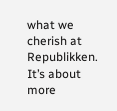what we cherish at Republikken. It’s about more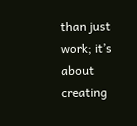than just work; it’s about creating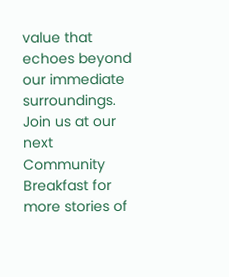value that echoes beyond our immediate surroundings. Join us at our next Community Breakfast for more stories of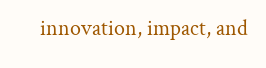innovation, impact, and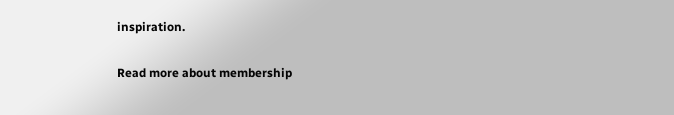inspiration.

Read more about membership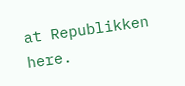at Republikken here.